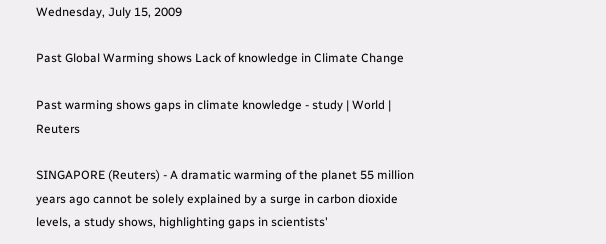Wednesday, July 15, 2009

Past Global Warming shows Lack of knowledge in Climate Change

Past warming shows gaps in climate knowledge - study | World | Reuters

SINGAPORE (Reuters) - A dramatic warming of the planet 55 million years ago cannot be solely explained by a surge in carbon dioxide levels, a study shows, highlighting gaps in scientists'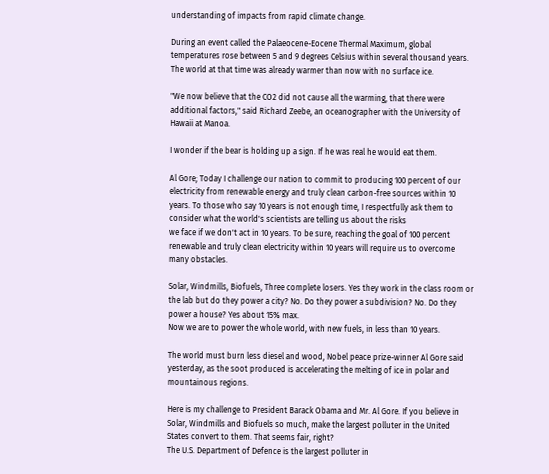understanding of impacts from rapid climate change.

During an event called the Palaeocene-Eocene Thermal Maximum, global temperatures rose between 5 and 9 degrees Celsius within several thousand years. The world at that time was already warmer than now with no surface ice.

"We now believe that the CO2 did not cause all the warming, that there were additional factors," said Richard Zeebe, an oceanographer with the University of Hawaii at Manoa.

I wonder if the bear is holding up a sign. If he was real he would eat them.

Al Gore; Today I challenge our nation to commit to producing 100 percent of our electricity from renewable energy and truly clean carbon-free sources within 10 years. To those who say 10 years is not enough time, I respectfully ask them to consider what the world's scientists are telling us about the risks
we face if we don't act in 10 years. To be sure, reaching the goal of 100 percent renewable and truly clean electricity within 10 years will require us to overcome many obstacles.

Solar, Windmills, Biofuels, Three complete losers. Yes they work in the class room or the lab but do they power a city? No. Do they power a subdivision? No. Do they power a house? Yes about 15% max.
Now we are to power the whole world, with new fuels, in less than 10 years.

The world must burn less diesel and wood, Nobel peace prize-winner Al Gore said yesterday, as the soot produced is accelerating the melting of ice in polar and mountainous regions.

Here is my challenge to President Barack Obama and Mr. Al Gore. If you believe in Solar, Windmills and Biofuels so much, make the largest polluter in the United States convert to them. That seems fair, right?
The U.S. Department of Defence is the largest polluter in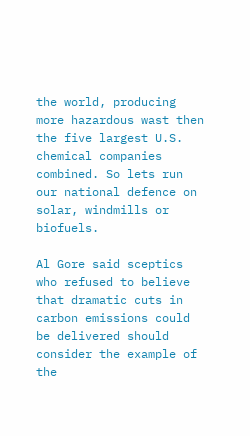the world, producing more hazardous wast then the five largest U.S. chemical companies combined. So lets run our national defence on solar, windmills or biofuels.

Al Gore said sceptics who refused to believe that dramatic cuts in carbon emissions could be delivered should consider the example of the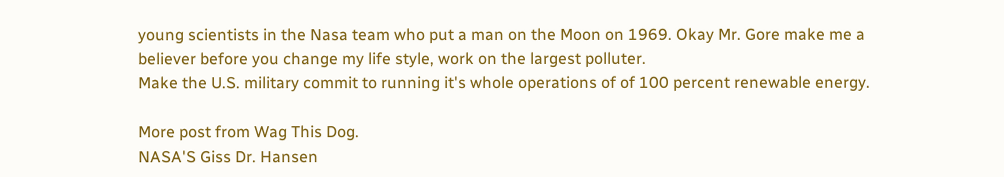young scientists in the Nasa team who put a man on the Moon on 1969. Okay Mr. Gore make me a believer before you change my life style, work on the largest polluter.
Make the U.S. military commit to running it's whole operations of of 100 percent renewable energy.

More post from Wag This Dog.
NASA'S Giss Dr. Hansen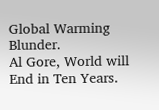Global Warming Blunder.
Al Gore, World will End in Ten Years.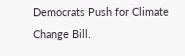Democrats Push for Climate Change Bill.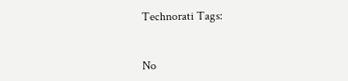Technorati Tags:


No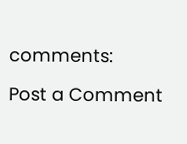comments:

Post a Comment